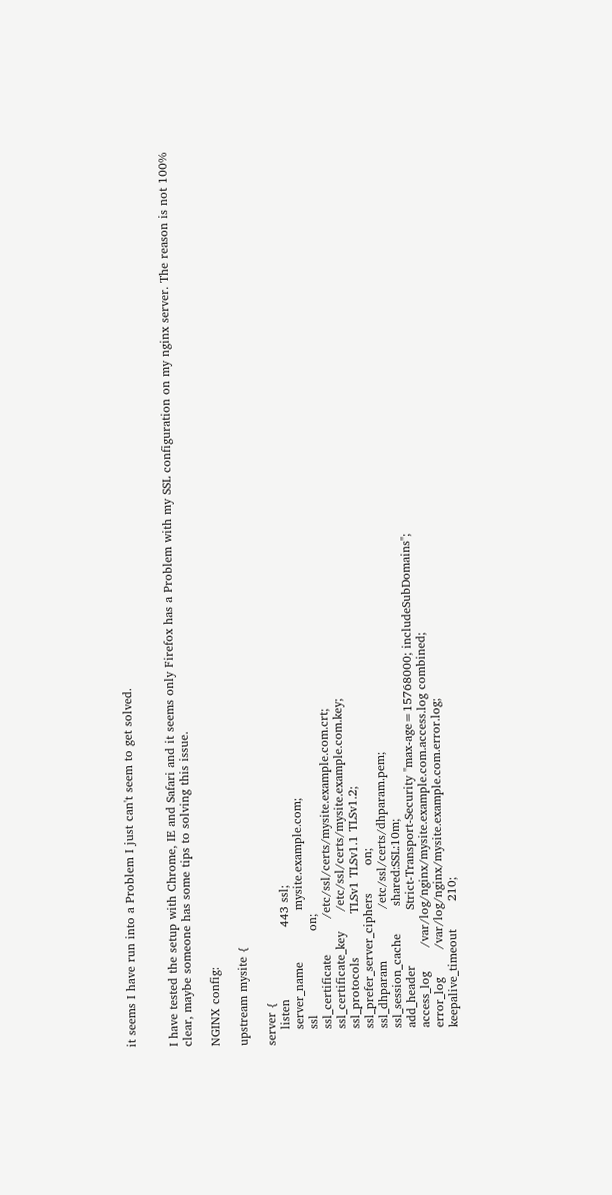it seems I have run into a Problem I just can't seem to get solved.


I have tested the setup with Chrome, IE and Safari and it seems only Firefox has a Problem with my SSL configuration on my nginx server. The reason is not 100% clear, maybe someone has some tips to solving this issue.

NGINX config:

upstream mysite {

server {
    listen                  443 ssl;
    server_name             mysite.example.com;
    ssl                     on;
    ssl_certificate         /etc/ssl/certs/mysite.example.com.crt;
    ssl_certificate_key     /etc/ssl/certs/mysite.example.com.key;
    ssl_protocols           TLSv1 TLSv1.1 TLSv1.2;
    ssl_prefer_server_ciphers       on;
    ssl_dhparam             /etc/ssl/certs/dhparam.pem;
    ssl_session_cache       shared:SSL:10m;
    add_header              Strict-Transport-Security "max-age=15768000; includeSubDomains";
    access_log      /var/log/nginx/mysite.example.com.access.log combined;
    error_log       /var/log/nginx/mysite.example.com.error.log;
    keepalive_timeout       210;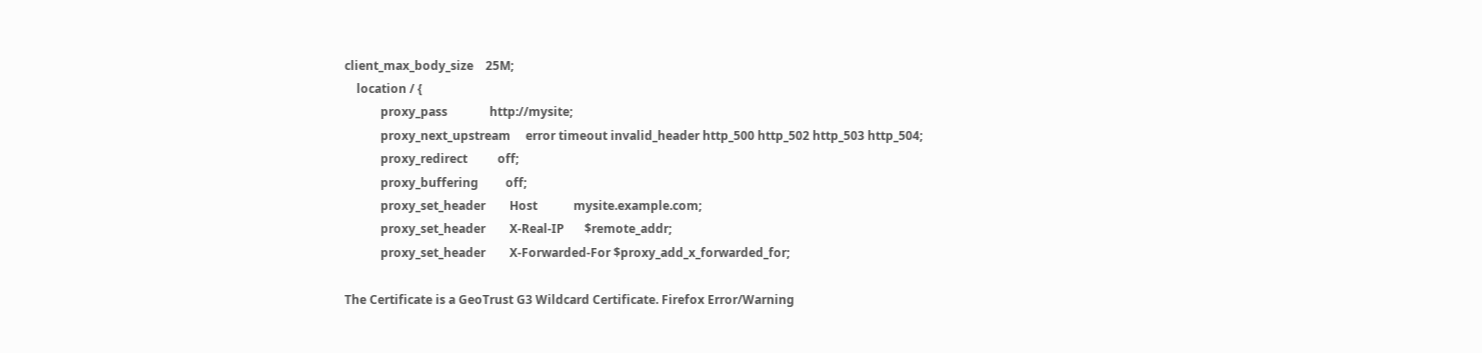client_max_body_size    25M;
    location / {
            proxy_pass              http://mysite;
            proxy_next_upstream     error timeout invalid_header http_500 http_502 http_503 http_504;
            proxy_redirect          off;
            proxy_buffering         off;
            proxy_set_header        Host            mysite.example.com;
            proxy_set_header        X-Real-IP       $remote_addr;
            proxy_set_header        X-Forwarded-For $proxy_add_x_forwarded_for;

The Certificate is a GeoTrust G3 Wildcard Certificate. Firefox Error/Warning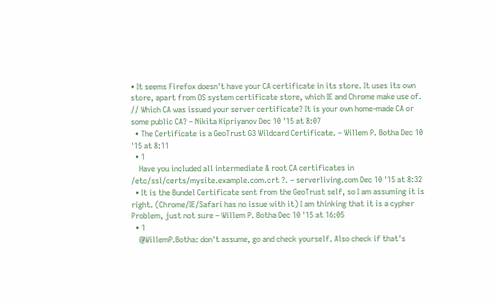• It seems Firefox doesn't have your CA certificate in its store. It uses its own store, apart from OS system certificate store, which IE and Chrome make use of. // Which CA was issued your server certificate? It is your own home-made CA or some public CA? – Nikita Kipriyanov Dec 10 '15 at 8:07
  • The Certificate is a GeoTrust G3 Wildcard Certificate. – Willem P. Botha Dec 10 '15 at 8:11
  • 1
    Have you included all intermediate & root CA certificates in /etc/ssl/certs/mysite.example.com.crt ?. – serverliving.com Dec 10 '15 at 8:32
  • It is the Bundel Certificate sent from the GeoTrust self, so I am assuming it is right. (Chrome/IE/Safari has no issue with it) I am thinking that it is a cypher Problem, just not sure – Willem P. Botha Dec 10 '15 at 16:05
  • 1
    @WillemP.Botha: don't assume, go and check yourself. Also check if that's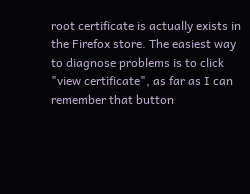root certificate is actually exists in the Firefox store. The easiest way to diagnose problems is to click "view certificate", as far as I can remember that button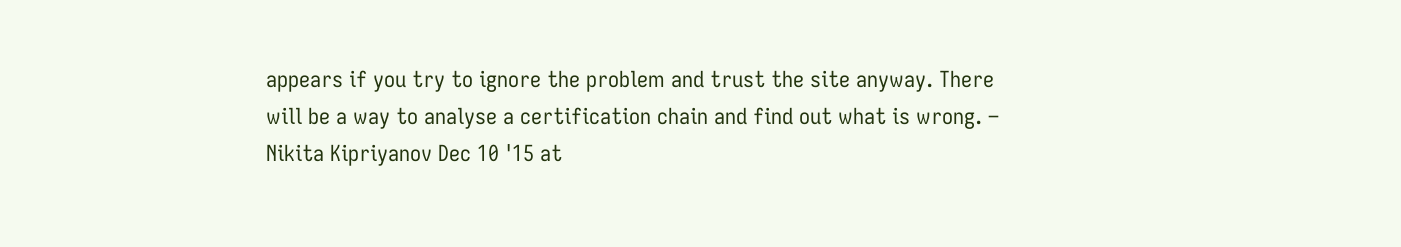appears if you try to ignore the problem and trust the site anyway. There will be a way to analyse a certification chain and find out what is wrong. – Nikita Kipriyanov Dec 10 '15 at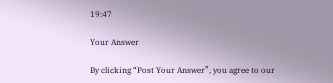19:47

Your Answer

By clicking “Post Your Answer”, you agree to our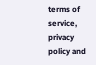terms of service, privacy policy and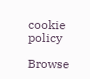cookie policy

Browse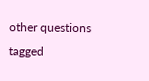other questions tagged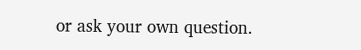or ask your own question.